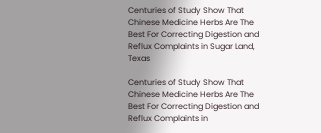Centuries of Study Show That Chinese Medicine Herbs Are The Best For Correcting Digestion and Reflux Complaints in Sugar Land, Texas

Centuries of Study Show That Chinese Medicine Herbs Are The Best For Correcting Digestion and Reflux Complaints in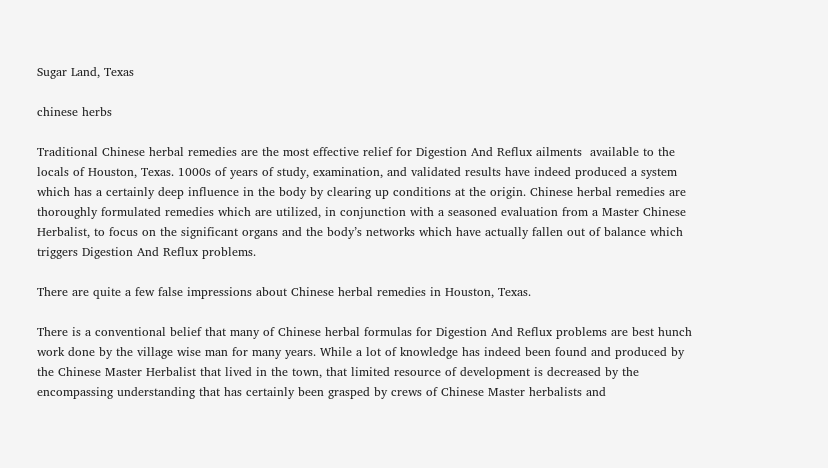Sugar Land, Texas

chinese herbs

Traditional Chinese herbal remedies are the most effective relief for Digestion And Reflux ailments  available to the locals of Houston, Texas. 1000s of years of study, examination, and validated results have indeed produced a system which has a certainly deep influence in the body by clearing up conditions at the origin. Chinese herbal remedies are thoroughly formulated remedies which are utilized, in conjunction with a seasoned evaluation from a Master Chinese Herbalist, to focus on the significant organs and the body’s networks which have actually fallen out of balance which triggers Digestion And Reflux problems.

There are quite a few false impressions about Chinese herbal remedies in Houston, Texas.

There is a conventional belief that many of Chinese herbal formulas for Digestion And Reflux problems are best hunch work done by the village wise man for many years. While a lot of knowledge has indeed been found and produced by the Chinese Master Herbalist that lived in the town, that limited resource of development is decreased by the encompassing understanding that has certainly been grasped by crews of Chinese Master herbalists and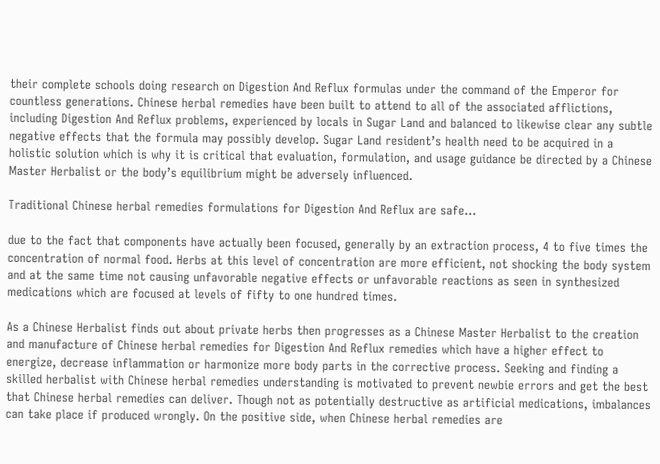their complete schools doing research on Digestion And Reflux formulas under the command of the Emperor for countless generations. Chinese herbal remedies have been built to attend to all of the associated afflictions, including Digestion And Reflux problems, experienced by locals in Sugar Land and balanced to likewise clear any subtle negative effects that the formula may possibly develop. Sugar Land resident’s health need to be acquired in a holistic solution which is why it is critical that evaluation, formulation, and usage guidance be directed by a Chinese Master Herbalist or the body’s equilibrium might be adversely influenced.

Traditional Chinese herbal remedies formulations for Digestion And Reflux are safe…

due to the fact that components have actually been focused, generally by an extraction process, 4 to five times the concentration of normal food. Herbs at this level of concentration are more efficient, not shocking the body system and at the same time not causing unfavorable negative effects or unfavorable reactions as seen in synthesized medications which are focused at levels of fifty to one hundred times.

As a Chinese Herbalist finds out about private herbs then progresses as a Chinese Master Herbalist to the creation and manufacture of Chinese herbal remedies for Digestion And Reflux remedies which have a higher effect to energize, decrease inflammation or harmonize more body parts in the corrective process. Seeking and finding a skilled herbalist with Chinese herbal remedies understanding is motivated to prevent newbie errors and get the best that Chinese herbal remedies can deliver. Though not as potentially destructive as artificial medications, imbalances can take place if produced wrongly. On the positive side, when Chinese herbal remedies are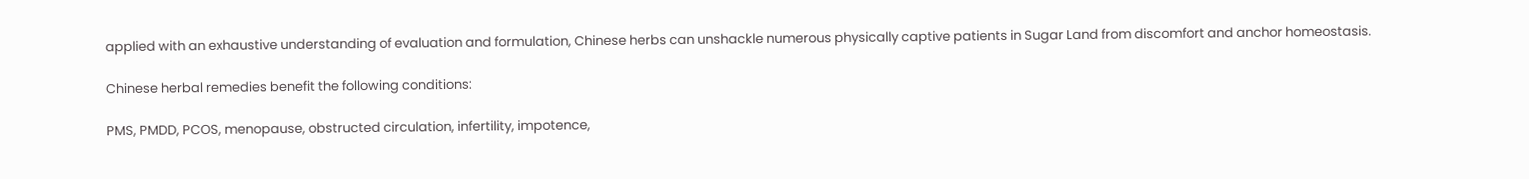applied with an exhaustive understanding of evaluation and formulation, Chinese herbs can unshackle numerous physically captive patients in Sugar Land from discomfort and anchor homeostasis.

Chinese herbal remedies benefit the following conditions:

PMS, PMDD, PCOS, menopause, obstructed circulation, infertility, impotence,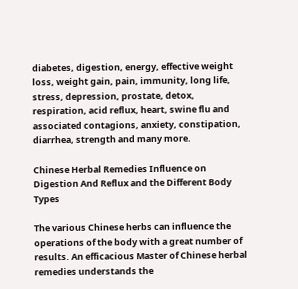diabetes, digestion, energy, effective weight loss, weight gain, pain, immunity, long life, stress, depression, prostate, detox, respiration, acid reflux, heart, swine flu and associated contagions, anxiety, constipation, diarrhea, strength and many more.

Chinese Herbal Remedies Influence on Digestion And Reflux and the Different Body Types

The various Chinese herbs can influence the operations of the body with a great number of results. An efficacious Master of Chinese herbal remedies understands the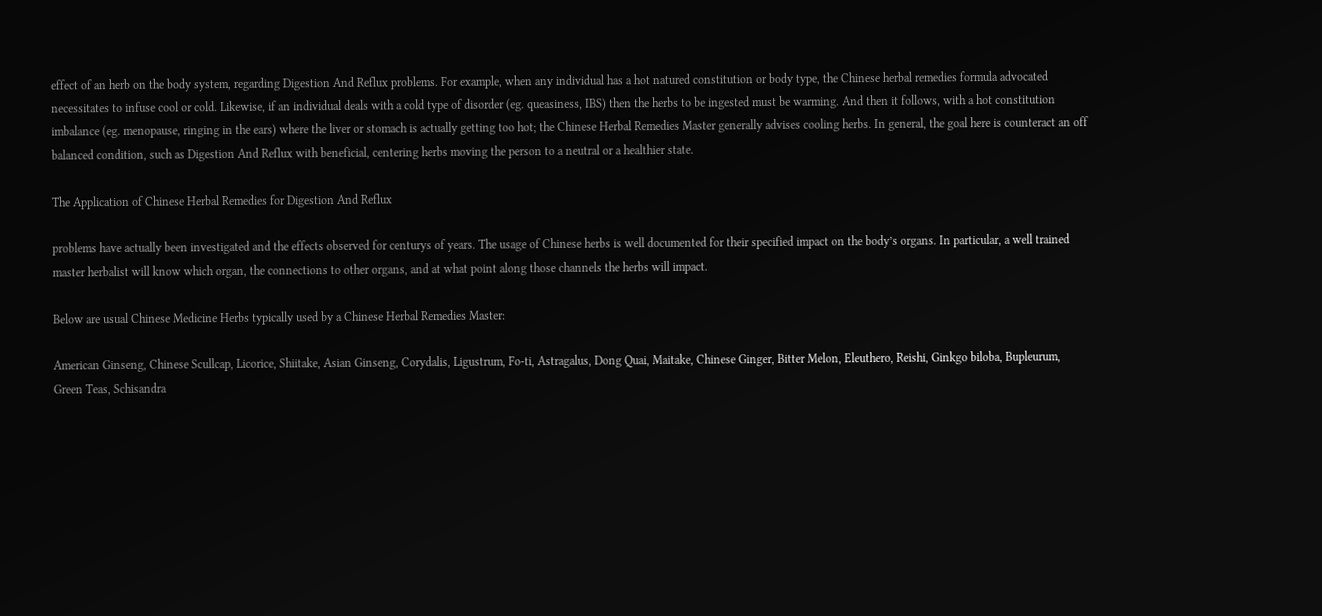effect of an herb on the body system, regarding Digestion And Reflux problems. For example, when any individual has a hot natured constitution or body type, the Chinese herbal remedies formula advocated necessitates to infuse cool or cold. Likewise, if an individual deals with a cold type of disorder (eg. queasiness, IBS) then the herbs to be ingested must be warming. And then it follows, with a hot constitution imbalance (eg. menopause, ringing in the ears) where the liver or stomach is actually getting too hot; the Chinese Herbal Remedies Master generally advises cooling herbs. In general, the goal here is counteract an off balanced condition, such as Digestion And Reflux with beneficial, centering herbs moving the person to a neutral or a healthier state.

The Application of Chinese Herbal Remedies for Digestion And Reflux

problems have actually been investigated and the effects observed for centurys of years. The usage of Chinese herbs is well documented for their specified impact on the body’s organs. In particular, a well trained master herbalist will know which organ, the connections to other organs, and at what point along those channels the herbs will impact.

Below are usual Chinese Medicine Herbs typically used by a Chinese Herbal Remedies Master:

American Ginseng, Chinese Scullcap, Licorice, Shiitake, Asian Ginseng, Corydalis, Ligustrum, Fo-ti, Astragalus, Dong Quai, Maitake, Chinese Ginger, Bitter Melon, Eleuthero, Reishi, Ginkgo biloba, Bupleurum, Green Teas, Schisandra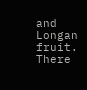and Longan fruit. There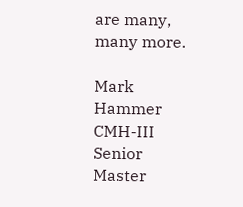are many, many more.

Mark Hammer CMH-III Senior Master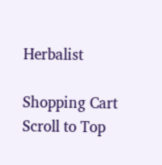Herbalist

Shopping Cart
Scroll to Top